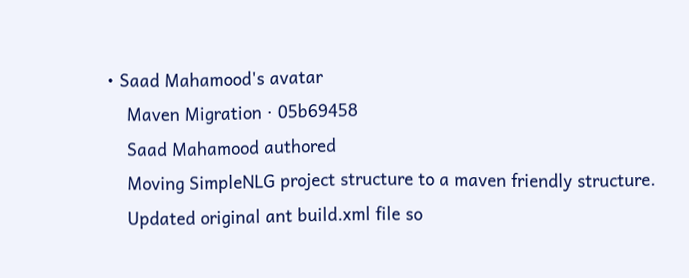• Saad Mahamood's avatar
    Maven Migration · 05b69458
    Saad Mahamood authored
    Moving SimpleNLG project structure to a maven friendly structure.
    Updated original ant build.xml file so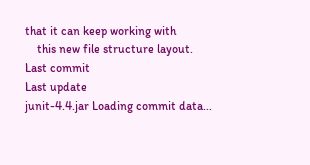that it can keep working with
    this new file structure layout.
Last commit
Last update
junit-4.4.jar Loading commit data...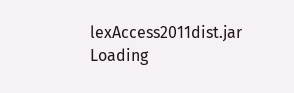lexAccess2011dist.jar Loading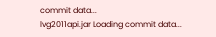commit data...
lvg2011api.jar Loading commit data...